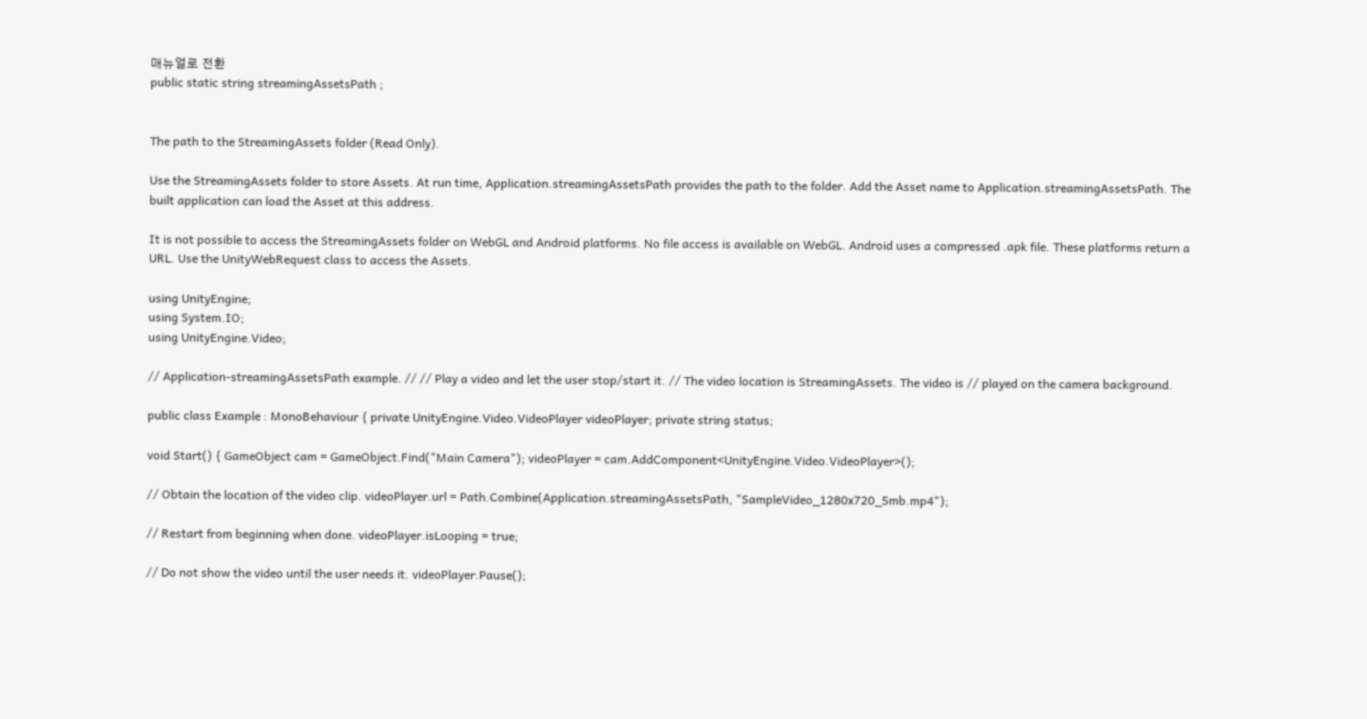매뉴얼로 전환
public static string streamingAssetsPath ;


The path to the StreamingAssets folder (Read Only).

Use the StreamingAssets folder to store Assets. At run time, Application.streamingAssetsPath provides the path to the folder. Add the Asset name to Application.streamingAssetsPath. The built application can load the Asset at this address.

It is not possible to access the StreamingAssets folder on WebGL and Android platforms. No file access is available on WebGL. Android uses a compressed .apk file. These platforms return a URL. Use the UnityWebRequest class to access the Assets.

using UnityEngine;
using System.IO;
using UnityEngine.Video;

// Application-streamingAssetsPath example. // // Play a video and let the user stop/start it. // The video location is StreamingAssets. The video is // played on the camera background.

public class Example : MonoBehaviour { private UnityEngine.Video.VideoPlayer videoPlayer; private string status;

void Start() { GameObject cam = GameObject.Find("Main Camera"); videoPlayer = cam.AddComponent<UnityEngine.Video.VideoPlayer>();

// Obtain the location of the video clip. videoPlayer.url = Path.Combine(Application.streamingAssetsPath, "SampleVideo_1280x720_5mb.mp4");

// Restart from beginning when done. videoPlayer.isLooping = true;

// Do not show the video until the user needs it. videoPlayer.Pause();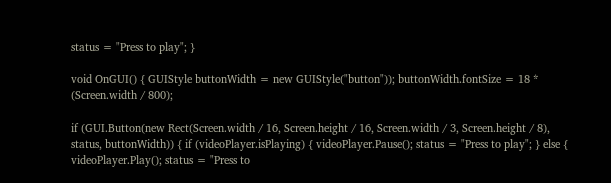status = "Press to play"; }

void OnGUI() { GUIStyle buttonWidth = new GUIStyle("button")); buttonWidth.fontSize = 18 * (Screen.width / 800);

if (GUI.Button(new Rect(Screen.width / 16, Screen.height / 16, Screen.width / 3, Screen.height / 8), status, buttonWidth)) { if (videoPlayer.isPlaying) { videoPlayer.Pause(); status = "Press to play"; } else { videoPlayer.Play(); status = "Press to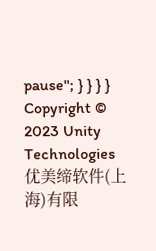pause"; } } } }
Copyright © 2023 Unity Technologies
优美缔软件(上海)有限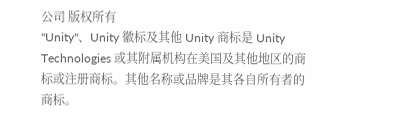公司 版权所有
"Unity"、Unity 徽标及其他 Unity 商标是 Unity Technologies 或其附属机构在美国及其他地区的商标或注册商标。其他名称或品牌是其各自所有者的商标。